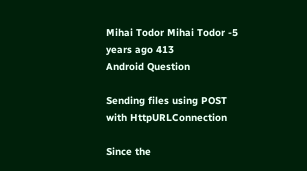Mihai Todor Mihai Todor -5 years ago 413
Android Question

Sending files using POST with HttpURLConnection

Since the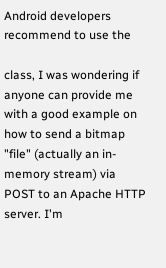Android developers recommend to use the

class, I was wondering if anyone can provide me with a good example on how to send a bitmap "file" (actually an in-memory stream) via POST to an Apache HTTP server. I'm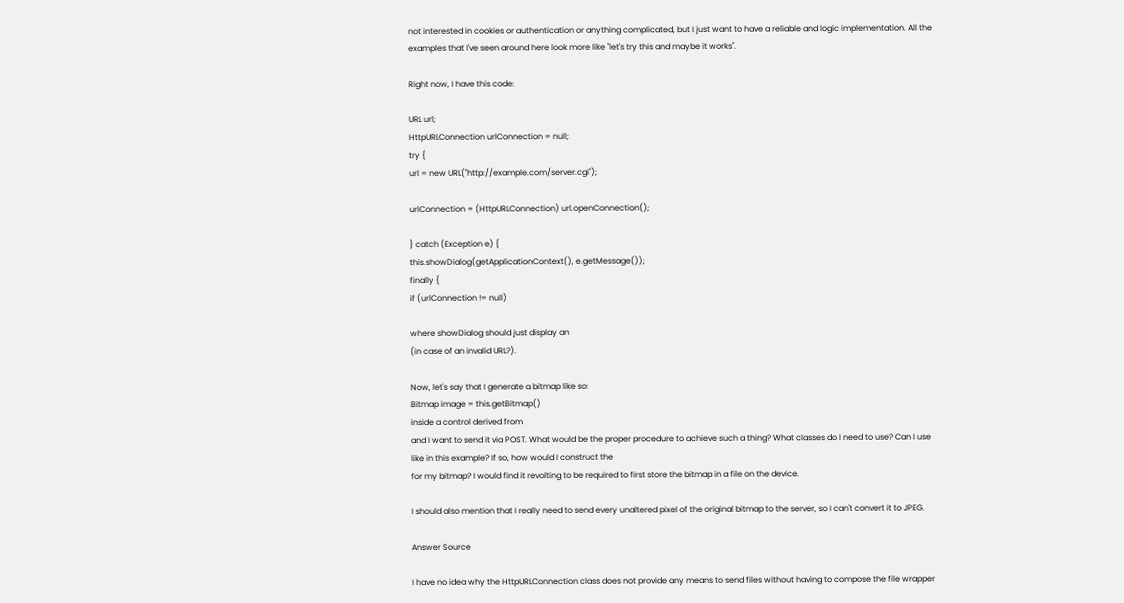not interested in cookies or authentication or anything complicated, but I just want to have a reliable and logic implementation. All the examples that I've seen around here look more like "let's try this and maybe it works".

Right now, I have this code:

URL url;
HttpURLConnection urlConnection = null;
try {
url = new URL("http://example.com/server.cgi");

urlConnection = (HttpURLConnection) url.openConnection();

} catch (Exception e) {
this.showDialog(getApplicationContext(), e.getMessage());
finally {
if (urlConnection != null)

where showDialog should just display an
(in case of an invalid URL?).

Now, let's say that I generate a bitmap like so:
Bitmap image = this.getBitmap()
inside a control derived from
and I want to send it via POST. What would be the proper procedure to achieve such a thing? What classes do I need to use? Can I use
like in this example? If so, how would I construct the
for my bitmap? I would find it revolting to be required to first store the bitmap in a file on the device.

I should also mention that I really need to send every unaltered pixel of the original bitmap to the server, so I can't convert it to JPEG.

Answer Source

I have no idea why the HttpURLConnection class does not provide any means to send files without having to compose the file wrapper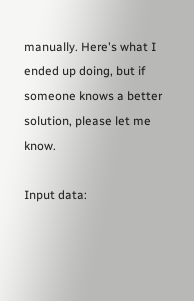manually. Here's what I ended up doing, but if someone knows a better solution, please let me know.

Input data: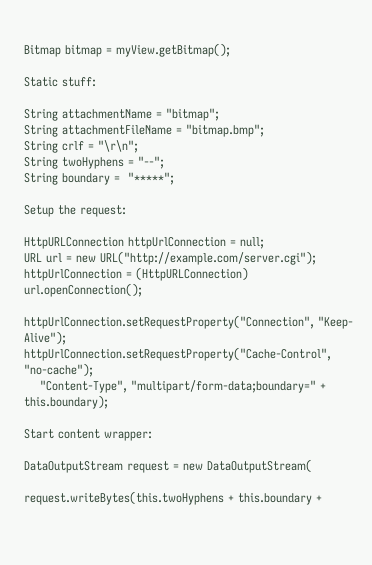Bitmap bitmap = myView.getBitmap();

Static stuff:

String attachmentName = "bitmap";
String attachmentFileName = "bitmap.bmp";
String crlf = "\r\n";
String twoHyphens = "--";
String boundary =  "*****";

Setup the request:

HttpURLConnection httpUrlConnection = null;
URL url = new URL("http://example.com/server.cgi");
httpUrlConnection = (HttpURLConnection) url.openConnection();

httpUrlConnection.setRequestProperty("Connection", "Keep-Alive");
httpUrlConnection.setRequestProperty("Cache-Control", "no-cache");
    "Content-Type", "multipart/form-data;boundary=" + this.boundary);

Start content wrapper:

DataOutputStream request = new DataOutputStream(

request.writeBytes(this.twoHyphens + this.boundary +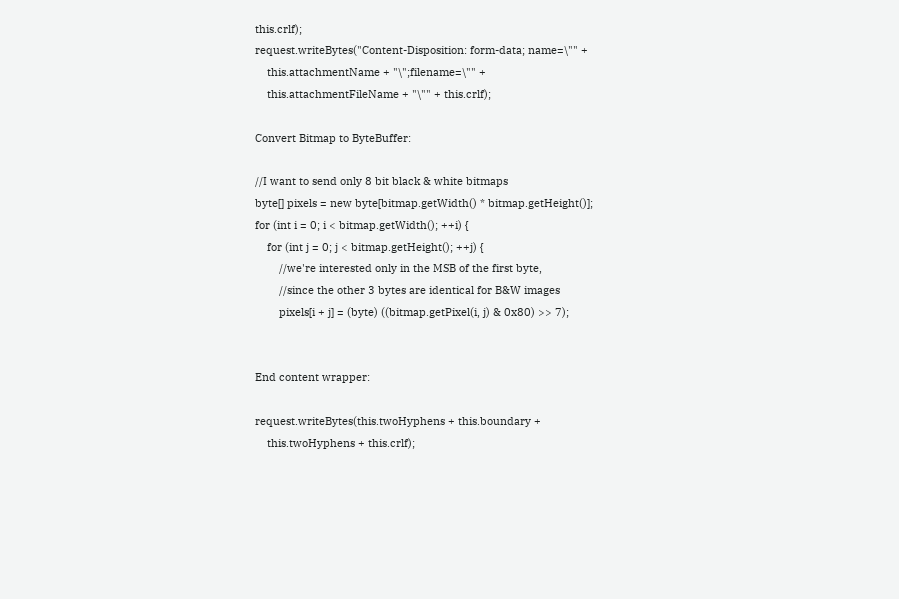this.crlf);
request.writeBytes("Content-Disposition: form-data; name=\"" +
    this.attachmentName + "\";filename=\"" +
    this.attachmentFileName + "\"" + this.crlf);

Convert Bitmap to ByteBuffer:

//I want to send only 8 bit black & white bitmaps
byte[] pixels = new byte[bitmap.getWidth() * bitmap.getHeight()];
for (int i = 0; i < bitmap.getWidth(); ++i) {
    for (int j = 0; j < bitmap.getHeight(); ++j) {
        //we're interested only in the MSB of the first byte,
        //since the other 3 bytes are identical for B&W images
        pixels[i + j] = (byte) ((bitmap.getPixel(i, j) & 0x80) >> 7);


End content wrapper:

request.writeBytes(this.twoHyphens + this.boundary +
    this.twoHyphens + this.crlf);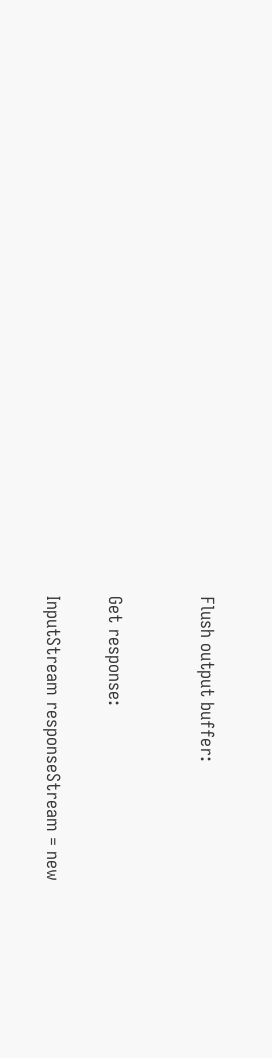Flush output buffer:


Get response:

InputStream responseStream = new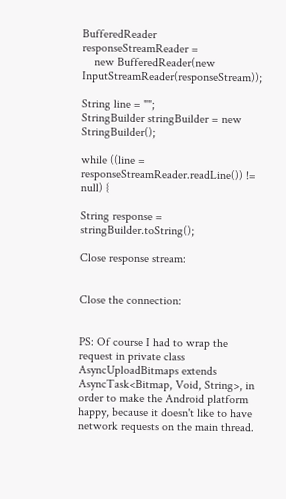BufferedReader responseStreamReader =
    new BufferedReader(new InputStreamReader(responseStream));

String line = "";
StringBuilder stringBuilder = new StringBuilder();

while ((line = responseStreamReader.readLine()) != null) {

String response = stringBuilder.toString();

Close response stream:


Close the connection:


PS: Of course I had to wrap the request in private class AsyncUploadBitmaps extends AsyncTask<Bitmap, Void, String>, in order to make the Android platform happy, because it doesn't like to have network requests on the main thread.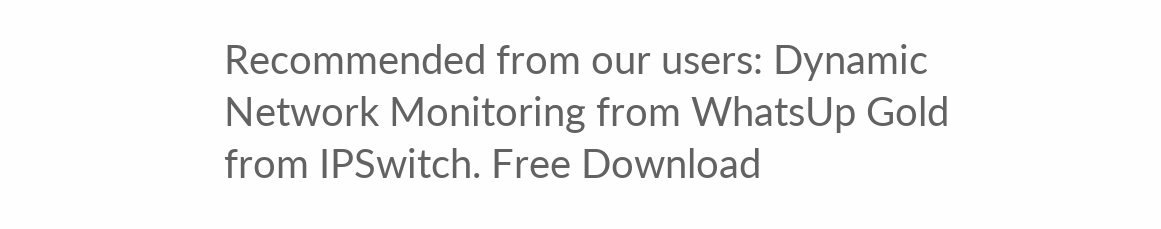Recommended from our users: Dynamic Network Monitoring from WhatsUp Gold from IPSwitch. Free Download